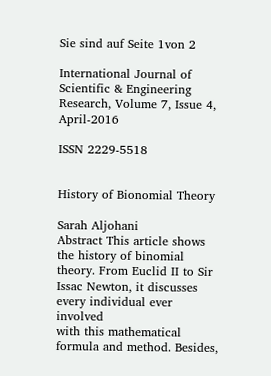Sie sind auf Seite 1von 2

International Journal of Scientific & Engineering Research, Volume 7, Issue 4, April-2016

ISSN 2229-5518


History of Bionomial Theory

Sarah Aljohani
Abstract This article shows the history of binomial theory. From Euclid II to Sir Issac Newton, it discusses every individual ever involved
with this mathematical formula and method. Besides,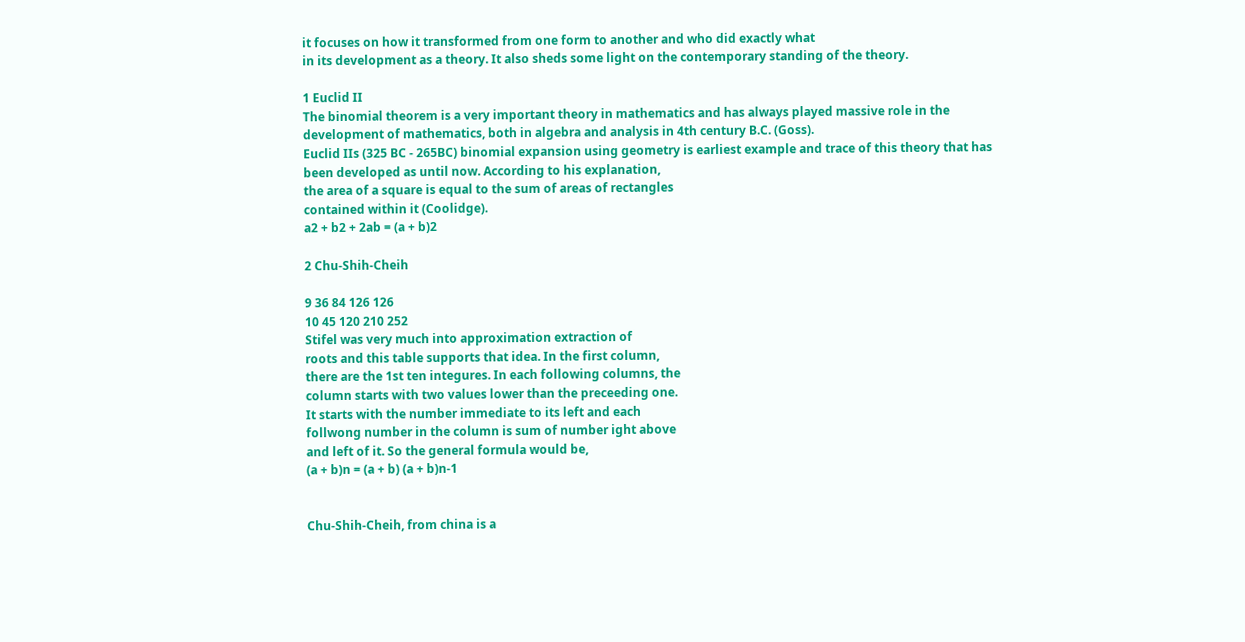it focuses on how it transformed from one form to another and who did exactly what
in its development as a theory. It also sheds some light on the contemporary standing of the theory.

1 Euclid II
The binomial theorem is a very important theory in mathematics and has always played massive role in the development of mathematics, both in algebra and analysis in 4th century B.C. (Goss).
Euclid IIs (325 BC - 265BC) binomial expansion using geometry is earliest example and trace of this theory that has
been developed as until now. According to his explanation,
the area of a square is equal to the sum of areas of rectangles
contained within it (Coolidge).
a2 + b2 + 2ab = (a + b)2

2 Chu-Shih-Cheih

9 36 84 126 126
10 45 120 210 252
Stifel was very much into approximation extraction of
roots and this table supports that idea. In the first column,
there are the 1st ten integures. In each following columns, the
column starts with two values lower than the preceeding one.
It starts with the number immediate to its left and each
follwong number in the column is sum of number ight above
and left of it. So the general formula would be,
(a + b)n = (a + b) (a + b)n-1


Chu-Shih-Cheih, from china is a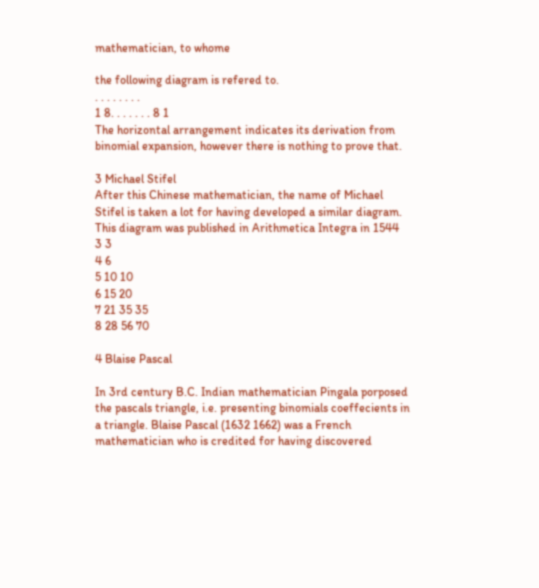mathematician, to whome

the following diagram is refered to.
. . . . . . . .
1 8. . . . . . . 8 1
The horizontal arrangement indicates its derivation from
binomial expansion, however there is nothing to prove that.

3 Michael Stifel
After this Chinese mathematician, the name of Michael
Stifel is taken a lot for having developed a similar diagram.
This diagram was published in Arithmetica Integra in 1544
3 3
4 6
5 10 10
6 15 20
7 21 35 35
8 28 56 70

4 Blaise Pascal

In 3rd century B.C. Indian mathematician Pingala porposed the pascals triangle, i.e. presenting binomials coeffecients in a triangle. Blaise Pascal (1632 1662) was a French
mathematician who is credited for having discovered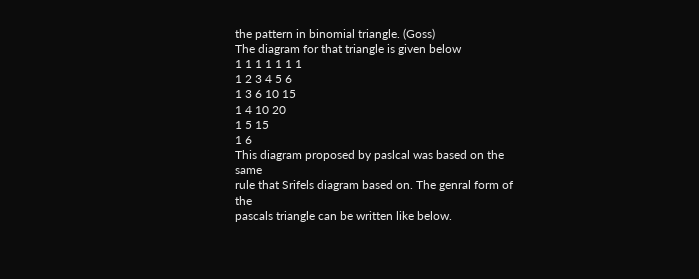the pattern in binomial triangle. (Goss)
The diagram for that triangle is given below
1 1 1 1 1 1 1
1 2 3 4 5 6
1 3 6 10 15
1 4 10 20
1 5 15
1 6
This diagram proposed by paslcal was based on the same
rule that Srifels diagram based on. The genral form of the
pascals triangle can be written like below.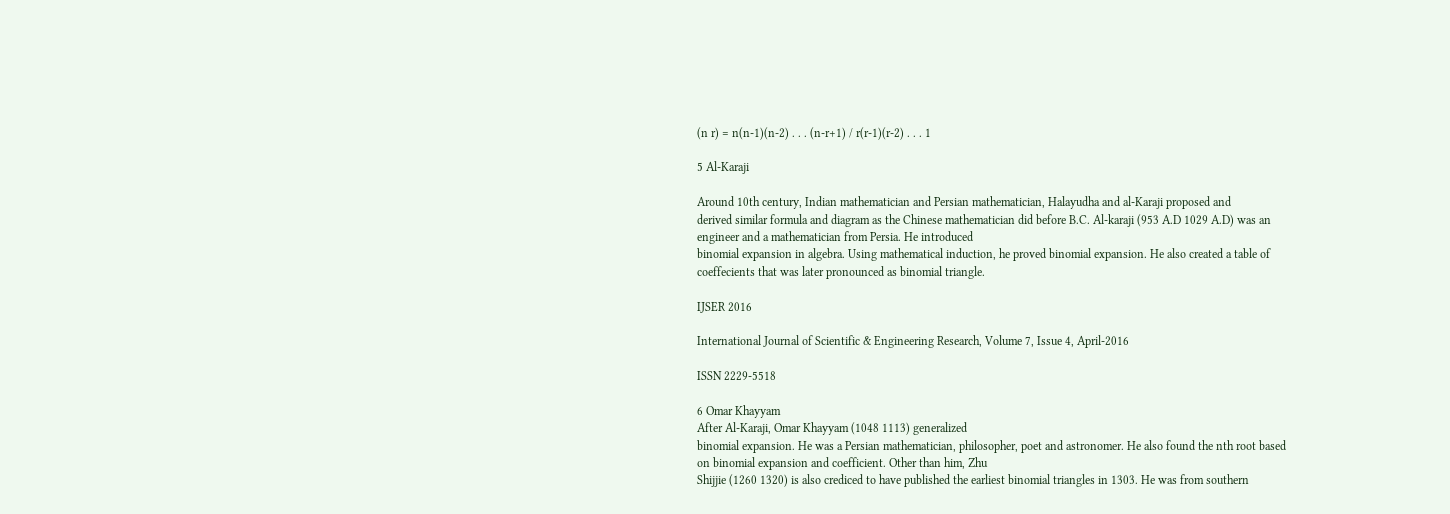(n r) = n(n-1)(n-2) . . . (n-r+1) / r(r-1)(r-2) . . . 1

5 Al-Karaji

Around 10th century, Indian mathematician and Persian mathematician, Halayudha and al-Karaji proposed and
derived similar formula and diagram as the Chinese mathematician did before B.C. Al-karaji (953 A.D 1029 A.D) was an
engineer and a mathematician from Persia. He introduced
binomial expansion in algebra. Using mathematical induction, he proved binomial expansion. He also created a table of
coeffecients that was later pronounced as binomial triangle.

IJSER 2016

International Journal of Scientific & Engineering Research, Volume 7, Issue 4, April-2016

ISSN 2229-5518

6 Omar Khayyam
After Al-Karaji, Omar Khayyam (1048 1113) generalized
binomial expansion. He was a Persian mathematician, philosopher, poet and astronomer. He also found the nth root based
on binomial expansion and coefficient. Other than him, Zhu
Shijjie (1260 1320) is also crediced to have published the earliest binomial triangles in 1303. He was from southern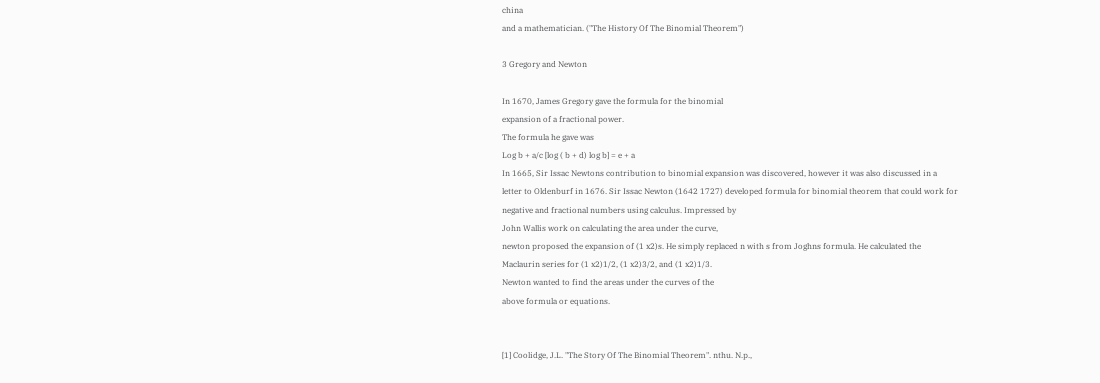china
and a mathematician. ("The History Of The Binomial Theorem")

3 Gregory and Newton

In 1670, James Gregory gave the formula for the binomial
expansion of a fractional power.
The formula he gave was
Log b + a/c [log ( b + d) log b] = e + a
In 1665, Sir Issac Newtons contribution to binomial expansion was discovered, however it was also discussed in a
letter to Oldenburf in 1676. Sir Issac Newton (1642 1727) developed formula for binomial theorem that could work for
negative and fractional numbers using calculus. Impressed by
John Wallis work on calculating the area under the curve,
newton proposed the expansion of (1 x2)s. He simply replaced n with s from Joghns formula. He calculated the
Maclaurin series for (1 x2)1/2, (1 x2)3/2, and (1 x2)1/3.
Newton wanted to find the areas under the curves of the
above formula or equations.


[1] Coolidge, J.L. "The Story Of The Binomial Theorem". nthu. N.p.,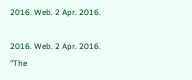2016. Web. 2 Apr. 2016.

2016. Web. 2 Apr. 2016.
"The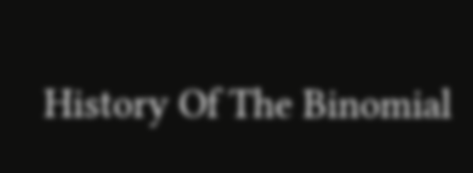History Of The Binomial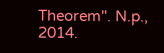Theorem". N.p., 2014.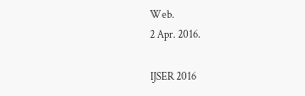Web.
2 Apr. 2016.

IJSER 2016